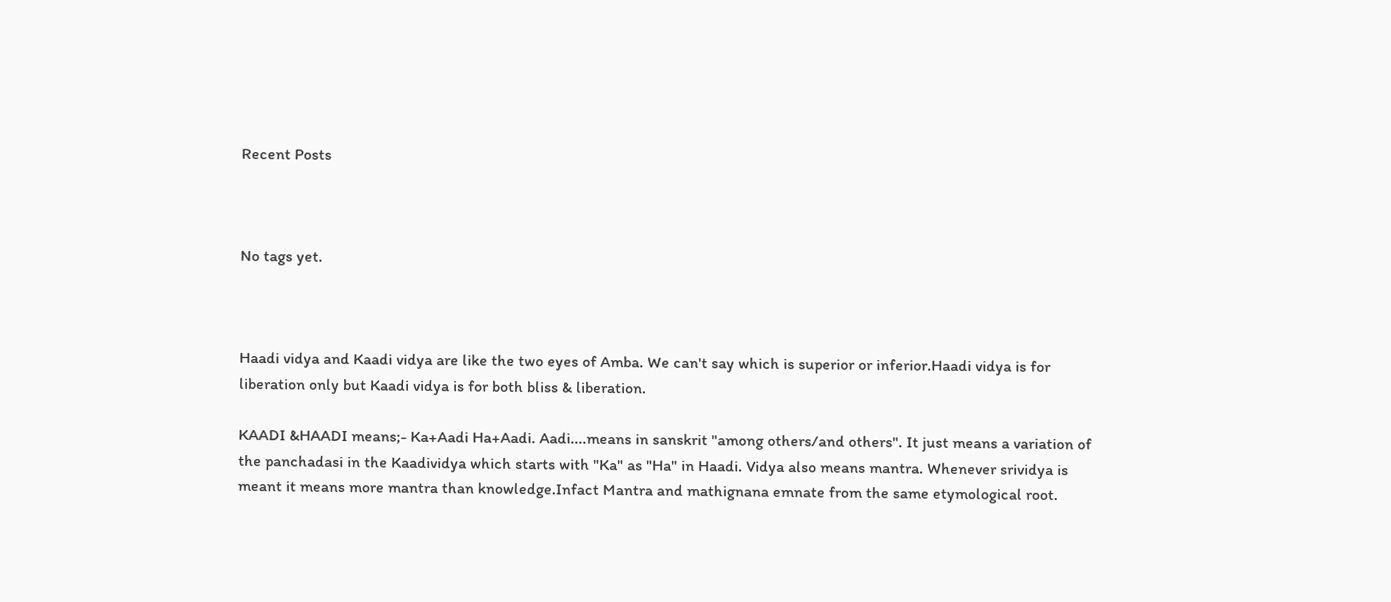Recent Posts



No tags yet.



Haadi vidya and Kaadi vidya are like the two eyes of Amba. We can't say which is superior or inferior.Haadi vidya is for liberation only but Kaadi vidya is for both bliss & liberation.

KAADI &HAADI means;- Ka+Aadi Ha+Aadi. Aadi....means in sanskrit "among others/and others". It just means a variation of the panchadasi in the Kaadividya which starts with "Ka" as "Ha" in Haadi. Vidya also means mantra. Whenever srividya is meant it means more mantra than knowledge.Infact Mantra and mathignana emnate from the same etymological root.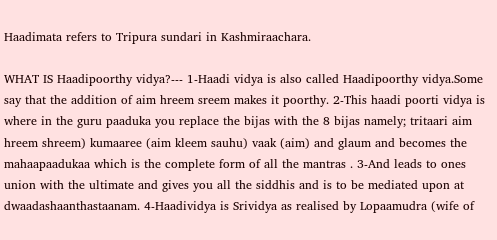Haadimata refers to Tripura sundari in Kashmiraachara.

WHAT IS Haadipoorthy vidya?--- 1-Haadi vidya is also called Haadipoorthy vidya.Some say that the addition of aim hreem sreem makes it poorthy. 2-This haadi poorti vidya is where in the guru paaduka you replace the bijas with the 8 bijas namely; tritaari aim hreem shreem) kumaaree (aim kleem sauhu) vaak (aim) and glaum and becomes the mahaapaadukaa which is the complete form of all the mantras . 3-And leads to ones union with the ultimate and gives you all the siddhis and is to be mediated upon at dwaadashaanthastaanam. 4-Haadividya is Srividya as realised by Lopaamudra (wife of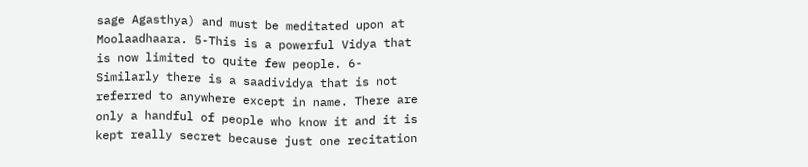sage Agasthya) and must be meditated upon at Moolaadhaara. 5-This is a powerful Vidya that is now limited to quite few people. 6-Similarly there is a saadividya that is not referred to anywhere except in name. There are only a handful of people who know it and it is kept really secret because just one recitation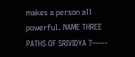makes a person all powerful. NAME THREE PATHS OF SRIVIDYA ?-----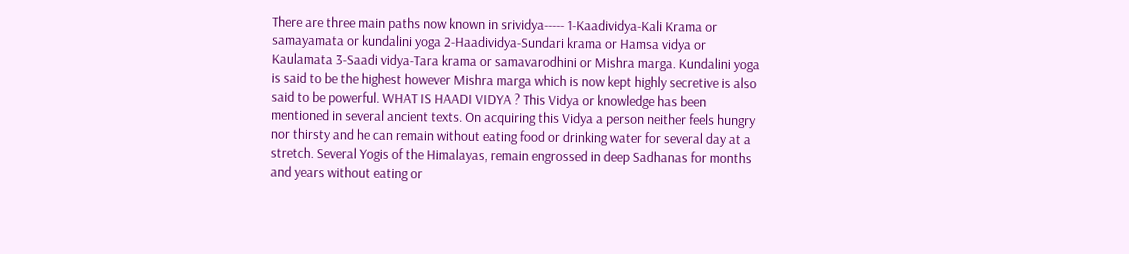There are three main paths now known in srividya----- 1-Kaadividya-Kali Krama or samayamata or kundalini yoga 2-Haadividya-Sundari krama or Hamsa vidya or Kaulamata 3-Saadi vidya-Tara krama or samavarodhini or Mishra marga. Kundalini yoga is said to be the highest however Mishra marga which is now kept highly secretive is also said to be powerful. WHAT IS HAADI VIDYA ? This Vidya or knowledge has been mentioned in several ancient texts. On acquiring this Vidya a person neither feels hungry nor thirsty and he can remain without eating food or drinking water for several day at a stretch. Several Yogis of the Himalayas, remain engrossed in deep Sadhanas for months and years without eating or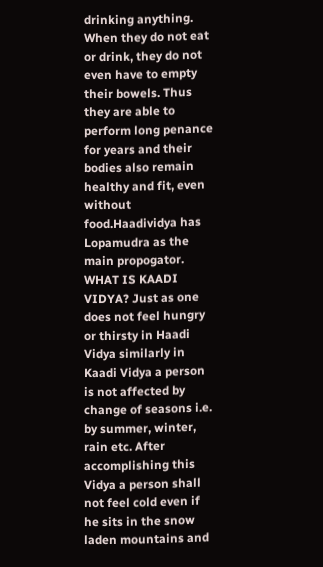drinking anything. When they do not eat or drink, they do not even have to empty their bowels. Thus they are able to perform long penance for years and their bodies also remain healthy and fit, even without food.Haadividya has Lopamudra as the main propogator. WHAT IS KAADI VIDYA? Just as one does not feel hungry or thirsty in Haadi Vidya similarly in Kaadi Vidya a person is not affected by change of seasons i.e. by summer, winter, rain etc. After accomplishing this Vidya a person shall not feel cold even if he sits in the snow laden mountains and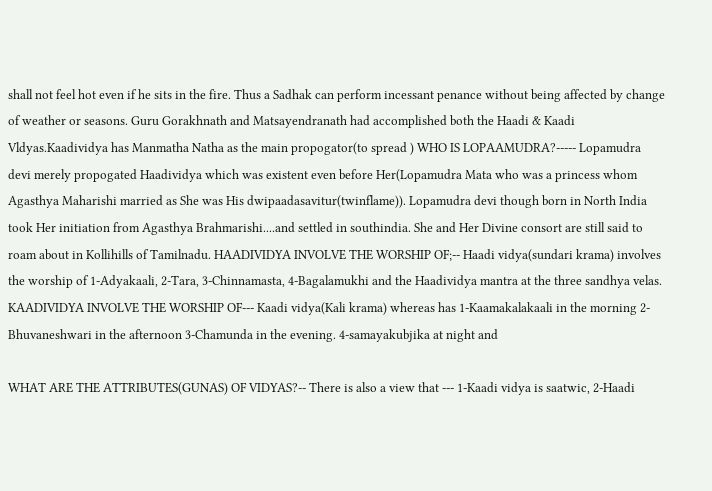shall not feel hot even if he sits in the fire. Thus a Sadhak can perform incessant penance without being affected by change of weather or seasons. Guru Gorakhnath and Matsayendranath had accomplished both the Haadi & Kaadi Vldyas.Kaadividya has Manmatha Natha as the main propogator(to spread ) WHO IS LOPAAMUDRA?----- Lopamudra devi merely propogated Haadividya which was existent even before Her(Lopamudra Mata who was a princess whom Agasthya Maharishi married as She was His dwipaadasavitur(twinflame)). Lopamudra devi though born in North India took Her initiation from Agasthya Brahmarishi....and settled in southindia. She and Her Divine consort are still said to roam about in Kollihills of Tamilnadu. HAADIVIDYA INVOLVE THE WORSHIP OF;-- Haadi vidya(sundari krama) involves the worship of 1-Adyakaali, 2-Tara, 3-Chinnamasta, 4-Bagalamukhi and the Haadividya mantra at the three sandhya velas. KAADIVIDYA INVOLVE THE WORSHIP OF--- Kaadi vidya(Kali krama) whereas has 1-Kaamakalakaali in the morning 2-Bhuvaneshwari in the afternoon 3-Chamunda in the evening. 4-samayakubjika at night and

WHAT ARE THE ATTRIBUTES(GUNAS) OF VIDYAS?-- There is also a view that --- 1-Kaadi vidya is saatwic, 2-Haadi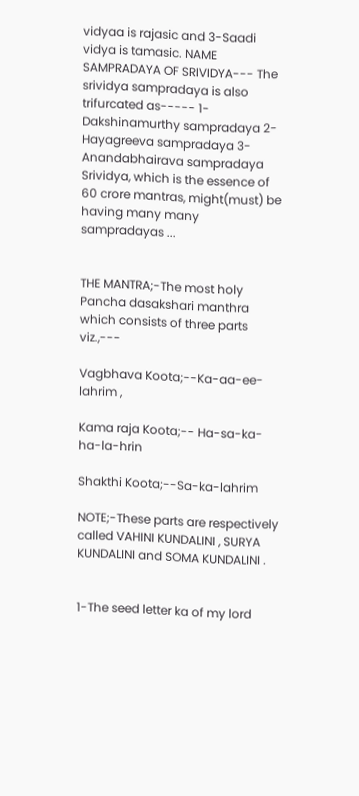vidyaa is rajasic and 3-Saadi vidya is tamasic. NAME SAMPRADAYA OF SRIVIDYA--- The srividya sampradaya is also trifurcated as----- 1-Dakshinamurthy sampradaya 2-Hayagreeva sampradaya 3-Anandabhairava sampradaya Srividya, which is the essence of 60 crore mantras, might(must) be having many many sampradayas ...


THE MANTRA;-The most holy Pancha dasakshari manthra which consists of three parts viz.,---

Vagbhava Koota;--Ka-aa-ee-lahrim ,

Kama raja Koota;-- Ha-sa-ka-ha-la-hrin

Shakthi Koota;--Sa-ka-lahrim

NOTE;-These parts are respectively called VAHINI KUNDALINI , SURYA KUNDALINI and SOMA KUNDALINI .


1-The seed letter ka of my lord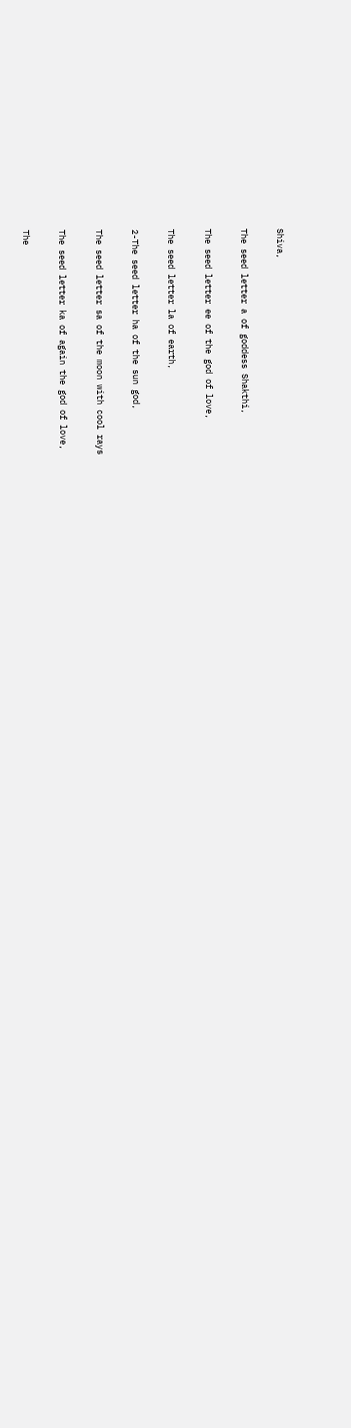Shiva,

The seed letter a of goddess Shakthi,

The seed letter ee of the god of love,

The seed letter la of earth,

2-The seed letter ha of the sun god,

The seed letter sa of the moon with cool rays

The seed letter ka of again the god of love,

The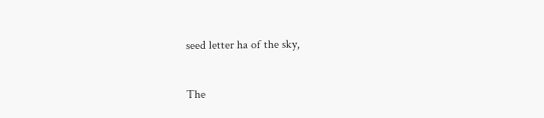seed letter ha of the sky,

The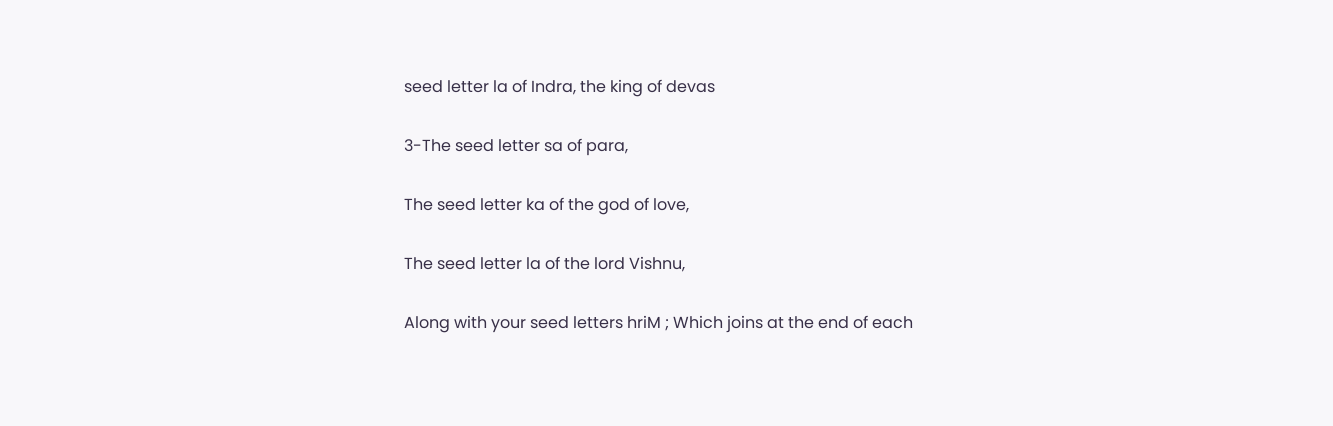seed letter la of Indra, the king of devas

3-The seed letter sa of para,

The seed letter ka of the god of love,

The seed letter la of the lord Vishnu,

Along with your seed letters hriM ; Which joins at the end of each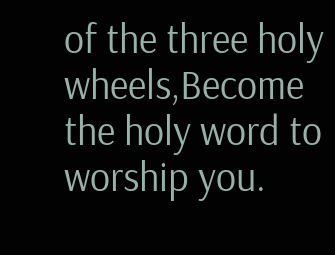of the three holy wheels,Become the holy word to worship you.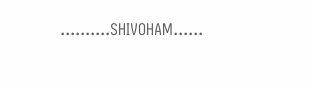..........SHIVOHAM......